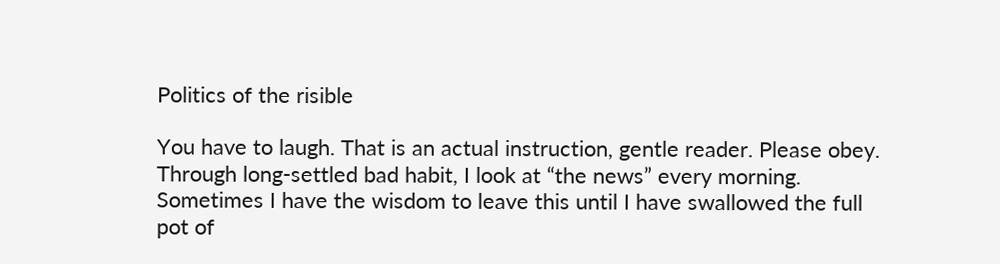Politics of the risible

You have to laugh. That is an actual instruction, gentle reader. Please obey. Through long-settled bad habit, I look at “the news” every morning. Sometimes I have the wisdom to leave this until I have swallowed the full pot of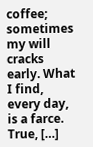coffee; sometimes my will cracks early. What I find, every day, is a farce. True, […]